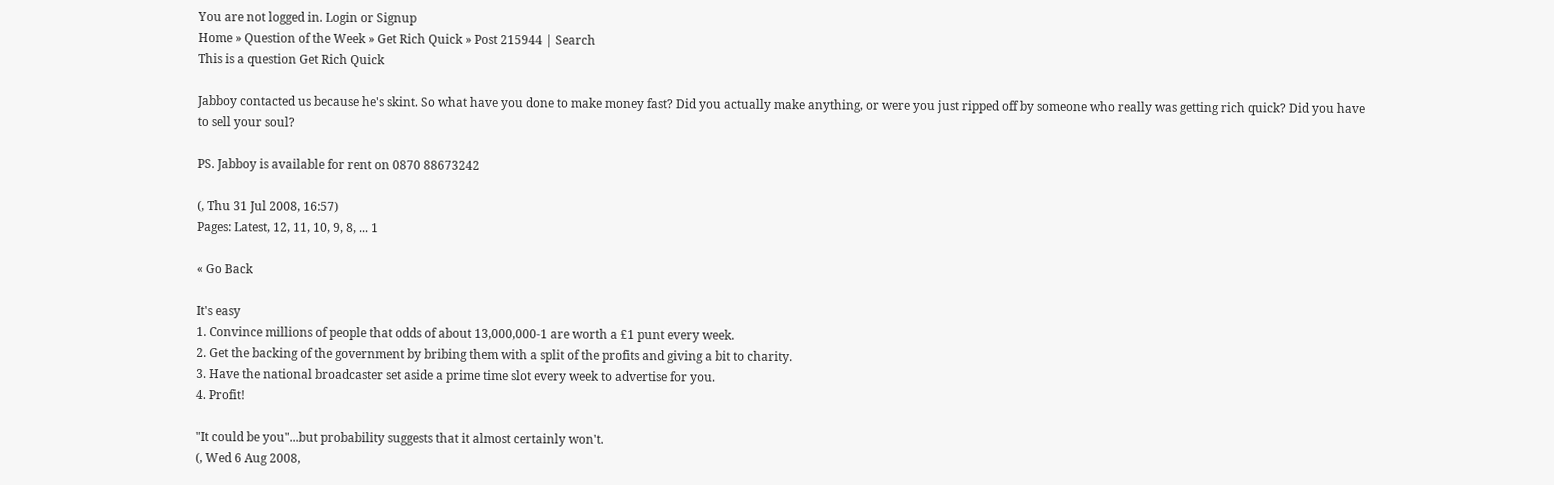You are not logged in. Login or Signup
Home » Question of the Week » Get Rich Quick » Post 215944 | Search
This is a question Get Rich Quick

Jabboy contacted us because he's skint. So what have you done to make money fast? Did you actually make anything, or were you just ripped off by someone who really was getting rich quick? Did you have to sell your soul?

PS. Jabboy is available for rent on 0870 88673242

(, Thu 31 Jul 2008, 16:57)
Pages: Latest, 12, 11, 10, 9, 8, ... 1

« Go Back

It's easy
1. Convince millions of people that odds of about 13,000,000-1 are worth a £1 punt every week.
2. Get the backing of the government by bribing them with a split of the profits and giving a bit to charity.
3. Have the national broadcaster set aside a prime time slot every week to advertise for you.
4. Profit!

"It could be you"...but probability suggests that it almost certainly won't.
(, Wed 6 Aug 2008,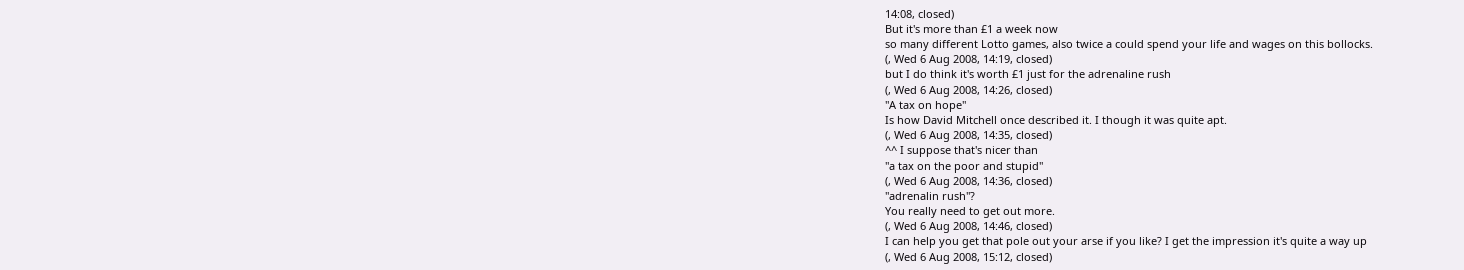14:08, closed)
But it's more than £1 a week now
so many different Lotto games, also twice a could spend your life and wages on this bollocks.
(, Wed 6 Aug 2008, 14:19, closed)
but I do think it's worth £1 just for the adrenaline rush
(, Wed 6 Aug 2008, 14:26, closed)
"A tax on hope"
Is how David Mitchell once described it. I though it was quite apt.
(, Wed 6 Aug 2008, 14:35, closed)
^^ I suppose that's nicer than
"a tax on the poor and stupid"
(, Wed 6 Aug 2008, 14:36, closed)
"adrenalin rush"?
You really need to get out more.
(, Wed 6 Aug 2008, 14:46, closed)
I can help you get that pole out your arse if you like? I get the impression it's quite a way up
(, Wed 6 Aug 2008, 15:12, closed)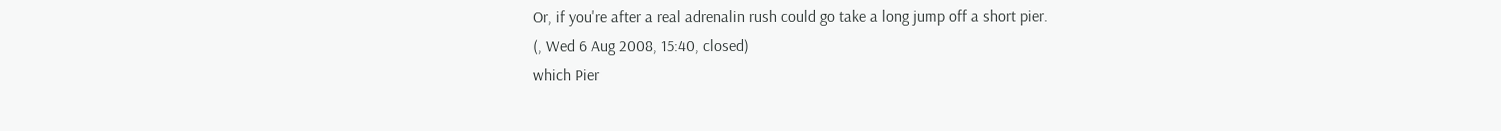Or, if you're after a real adrenalin rush could go take a long jump off a short pier.
(, Wed 6 Aug 2008, 15:40, closed)
which Pier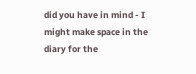did you have in mind - I might make space in the diary for the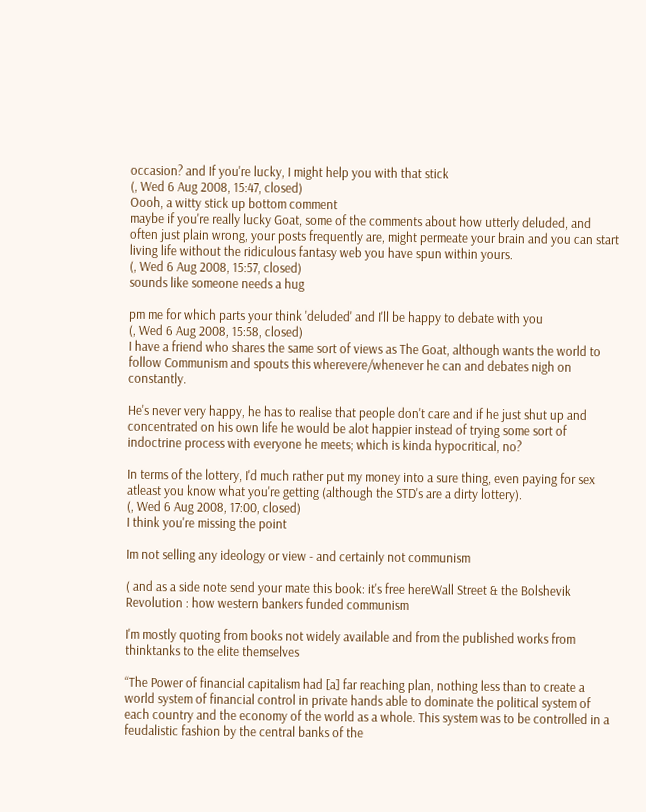occasion? and If you're lucky, I might help you with that stick
(, Wed 6 Aug 2008, 15:47, closed)
Oooh, a witty stick up bottom comment
maybe if you're really lucky Goat, some of the comments about how utterly deluded, and often just plain wrong, your posts frequently are, might permeate your brain and you can start living life without the ridiculous fantasy web you have spun within yours.
(, Wed 6 Aug 2008, 15:57, closed)
sounds like someone needs a hug

pm me for which parts your think 'deluded' and I'll be happy to debate with you
(, Wed 6 Aug 2008, 15:58, closed)
I have a friend who shares the same sort of views as The Goat, although wants the world to follow Communism and spouts this wherevere/whenever he can and debates nigh on constantly.

He's never very happy, he has to realise that people don't care and if he just shut up and concentrated on his own life he would be alot happier instead of trying some sort of indoctrine process with everyone he meets; which is kinda hypocritical, no?

In terms of the lottery, I'd much rather put my money into a sure thing, even paying for sex atleast you know what you're getting (although the STD's are a dirty lottery).
(, Wed 6 Aug 2008, 17:00, closed)
I think you're missing the point

Im not selling any ideology or view - and certainly not communism

( and as a side note send your mate this book: it's free hereWall Street & the Bolshevik Revolution : how western bankers funded communism

I'm mostly quoting from books not widely available and from the published works from thinktanks to the elite themselves

“The Power of financial capitalism had [a] far reaching plan, nothing less than to create a world system of financial control in private hands able to dominate the political system of each country and the economy of the world as a whole. This system was to be controlled in a feudalistic fashion by the central banks of the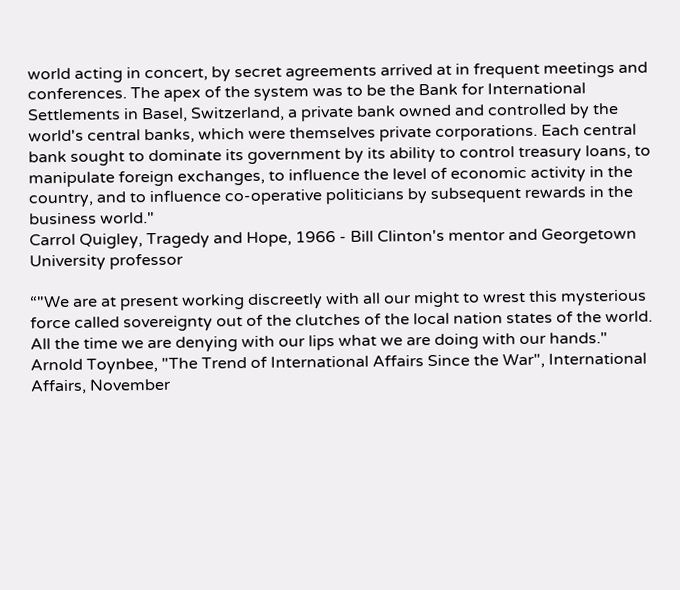world acting in concert, by secret agreements arrived at in frequent meetings and conferences. The apex of the system was to be the Bank for International Settlements in Basel, Switzerland, a private bank owned and controlled by the world's central banks, which were themselves private corporations. Each central bank sought to dominate its government by its ability to control treasury loans, to manipulate foreign exchanges, to influence the level of economic activity in the country, and to influence co-operative politicians by subsequent rewards in the business world."
Carrol Quigley, Tragedy and Hope, 1966 - Bill Clinton's mentor and Georgetown University professor

“"We are at present working discreetly with all our might to wrest this mysterious force called sovereignty out of the clutches of the local nation states of the world. All the time we are denying with our lips what we are doing with our hands."
Arnold Toynbee, "The Trend of International Affairs Since the War", International Affairs, November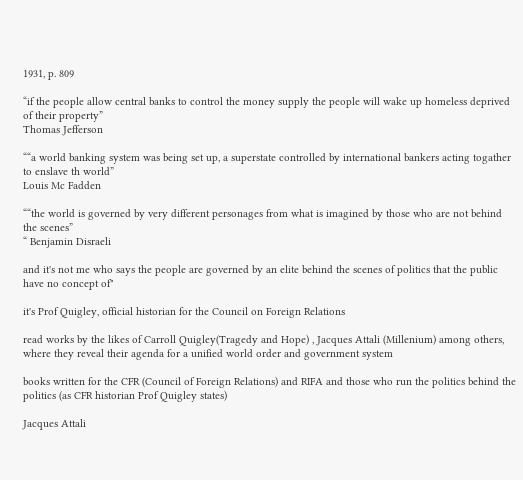1931, p. 809

“if the people allow central banks to control the money supply the people will wake up homeless deprived of their property”
Thomas Jefferson

““a world banking system was being set up, a superstate controlled by international bankers acting togather to enslave th world”
Louis Mc Fadden

““the world is governed by very different personages from what is imagined by those who are not behind the scenes”
“ Benjamin Disraeli

and it's not me who says the people are governed by an elite behind the scenes of politics that the public have no concept of"

it's Prof Quigley, official historian for the Council on Foreign Relations

read works by the likes of Carroll Quigley(Tragedy and Hope) , Jacques Attali (Millenium) among others, where they reveal their agenda for a unified world order and government system

books written for the CFR (Council of Foreign Relations) and RIFA and those who run the politics behind the politics (as CFR historian Prof Quigley states)

Jacques Attali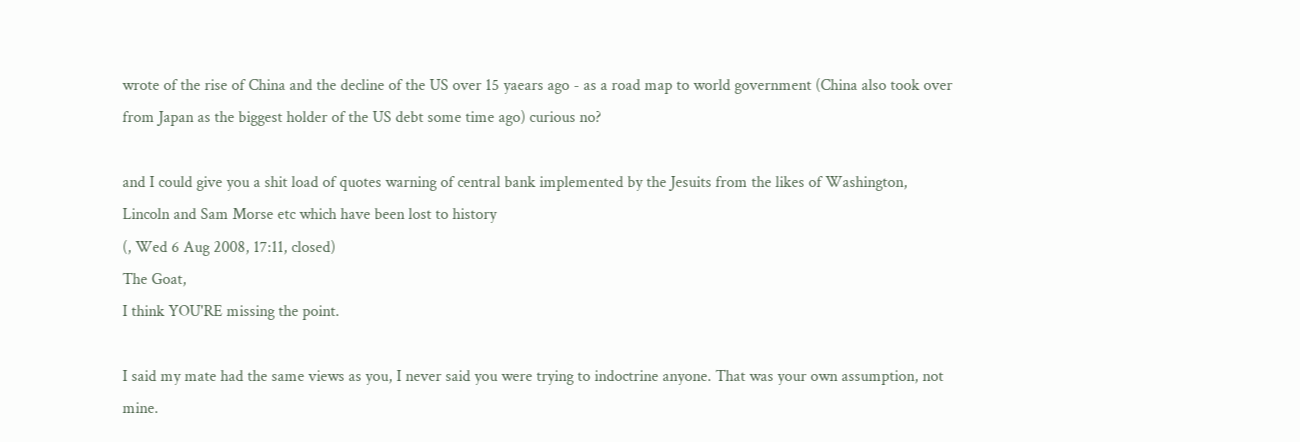wrote of the rise of China and the decline of the US over 15 yaears ago - as a road map to world government (China also took over from Japan as the biggest holder of the US debt some time ago) curious no?

and I could give you a shit load of quotes warning of central bank implemented by the Jesuits from the likes of Washington, Lincoln and Sam Morse etc which have been lost to history
(, Wed 6 Aug 2008, 17:11, closed)
The Goat,
I think YOU'RE missing the point.

I said my mate had the same views as you, I never said you were trying to indoctrine anyone. That was your own assumption, not mine.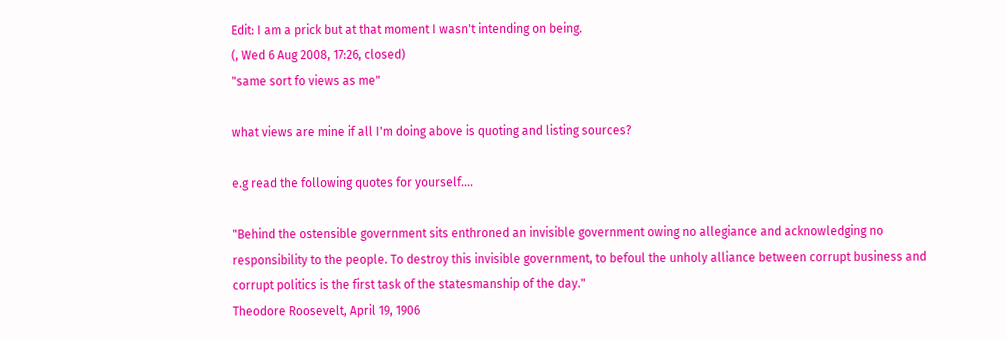Edit: I am a prick but at that moment I wasn't intending on being.
(, Wed 6 Aug 2008, 17:26, closed)
"same sort fo views as me"

what views are mine if all I'm doing above is quoting and listing sources?

e.g read the following quotes for yourself....

"Behind the ostensible government sits enthroned an invisible government owing no allegiance and acknowledging no responsibility to the people. To destroy this invisible government, to befoul the unholy alliance between corrupt business and corrupt politics is the first task of the statesmanship of the day."
Theodore Roosevelt, April 19, 1906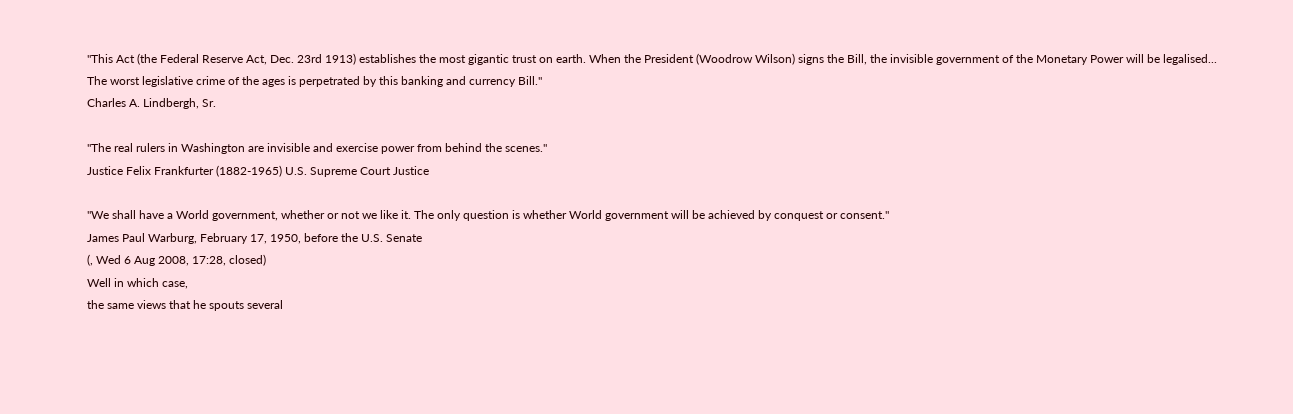"This Act (the Federal Reserve Act, Dec. 23rd 1913) establishes the most gigantic trust on earth. When the President (Woodrow Wilson) signs the Bill, the invisible government of the Monetary Power will be legalised... The worst legislative crime of the ages is perpetrated by this banking and currency Bill."
Charles A. Lindbergh, Sr.

"The real rulers in Washington are invisible and exercise power from behind the scenes."
Justice Felix Frankfurter (1882-1965) U.S. Supreme Court Justice

"We shall have a World government, whether or not we like it. The only question is whether World government will be achieved by conquest or consent."
James Paul Warburg, February 17, 1950, before the U.S. Senate
(, Wed 6 Aug 2008, 17:28, closed)
Well in which case,
the same views that he spouts several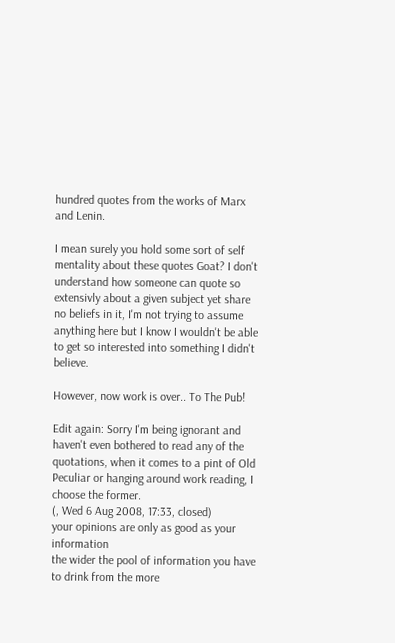hundred quotes from the works of Marx and Lenin.

I mean surely you hold some sort of self mentality about these quotes Goat? I don't understand how someone can quote so extensivly about a given subject yet share no beliefs in it, I'm not trying to assume anything here but I know I wouldn't be able to get so interested into something I didn't believe.

However, now work is over.. To The Pub!

Edit again: Sorry I'm being ignorant and haven't even bothered to read any of the quotations, when it comes to a pint of Old Peculiar or hanging around work reading, I choose the former.
(, Wed 6 Aug 2008, 17:33, closed)
your opinions are only as good as your information
the wider the pool of information you have to drink from the more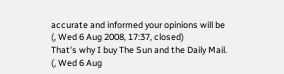accurate and informed your opinions will be
(, Wed 6 Aug 2008, 17:37, closed)
That's why I buy The Sun and the Daily Mail.
(, Wed 6 Aug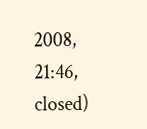2008, 21:46, closed)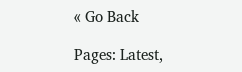« Go Back

Pages: Latest,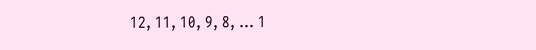12, 11, 10, 9, 8, ... 1